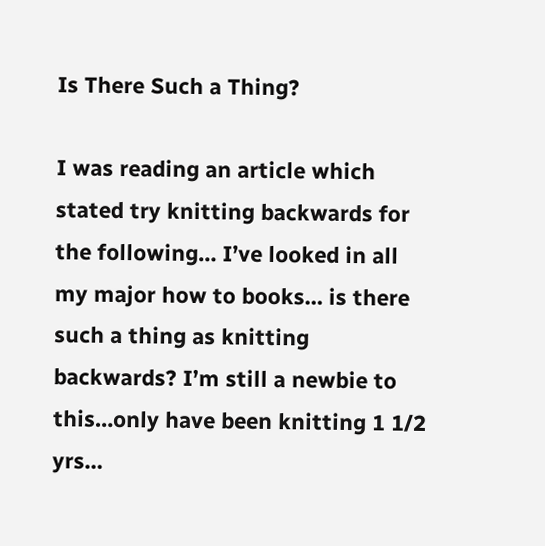Is There Such a Thing?

I was reading an article which stated try knitting backwards for the following… I’ve looked in all my major how to books… is there such a thing as knitting backwards? I’m still a newbie to this…only have been knitting 1 1/2 yrs…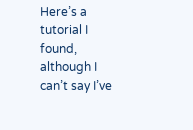Here’s a tutorial I found, although I can’t say I’ve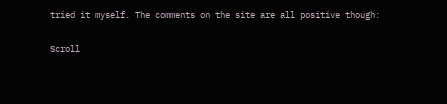tried it myself. The comments on the site are all positive though:

Scroll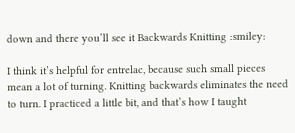down and there you’ll see it Backwards Knitting :smiley:

I think it’s helpful for entrelac, because such small pieces mean a lot of turning. Knitting backwards eliminates the need to turn. I practiced a little bit, and that’s how I taught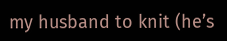my husband to knit (he’s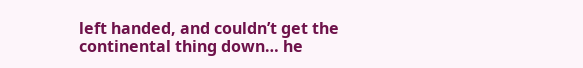left handed, and couldn’t get the continental thing down… he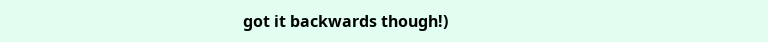got it backwards though!)